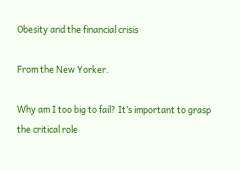Obesity and the financial crisis

From the New Yorker.

Why am I too big to fail? It’s important to grasp the critical role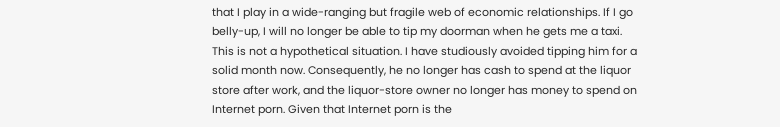that I play in a wide-ranging but fragile web of economic relationships. If I go belly-up, I will no longer be able to tip my doorman when he gets me a taxi. This is not a hypothetical situation. I have studiously avoided tipping him for a solid month now. Consequently, he no longer has cash to spend at the liquor store after work, and the liquor-store owner no longer has money to spend on Internet porn. Given that Internet porn is the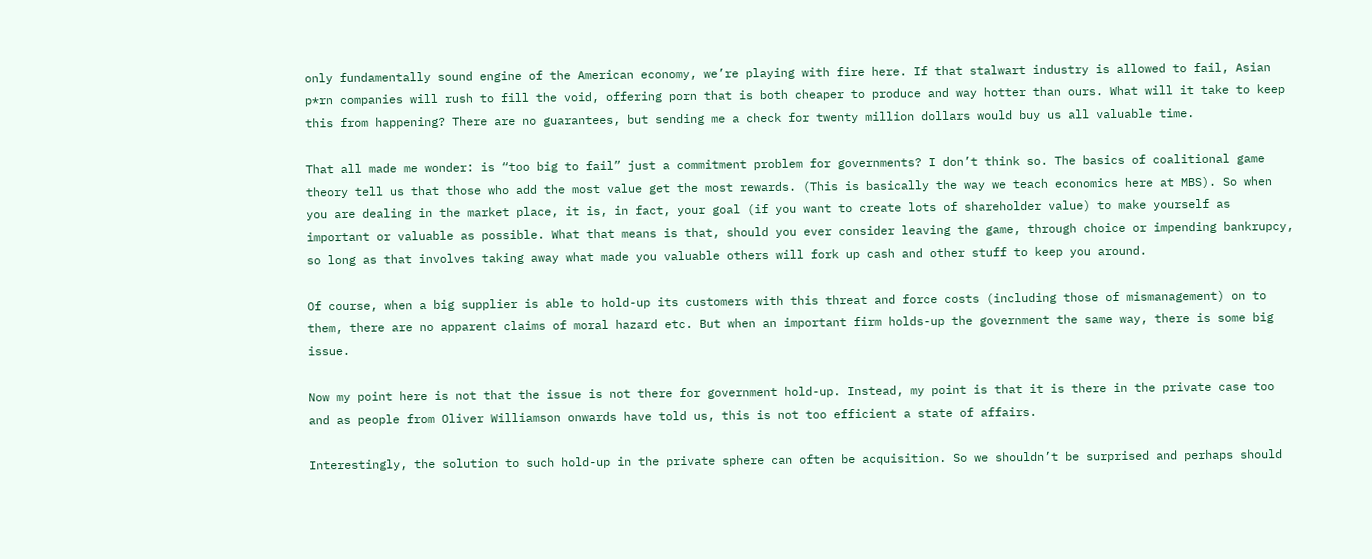only fundamentally sound engine of the American economy, we’re playing with fire here. If that stalwart industry is allowed to fail, Asian p*rn companies will rush to fill the void, offering porn that is both cheaper to produce and way hotter than ours. What will it take to keep this from happening? There are no guarantees, but sending me a check for twenty million dollars would buy us all valuable time.

That all made me wonder: is “too big to fail” just a commitment problem for governments? I don’t think so. The basics of coalitional game theory tell us that those who add the most value get the most rewards. (This is basically the way we teach economics here at MBS). So when you are dealing in the market place, it is, in fact, your goal (if you want to create lots of shareholder value) to make yourself as important or valuable as possible. What that means is that, should you ever consider leaving the game, through choice or impending bankrupcy, so long as that involves taking away what made you valuable others will fork up cash and other stuff to keep you around.

Of course, when a big supplier is able to hold-up its customers with this threat and force costs (including those of mismanagement) on to them, there are no apparent claims of moral hazard etc. But when an important firm holds-up the government the same way, there is some big issue.

Now my point here is not that the issue is not there for government hold-up. Instead, my point is that it is there in the private case too and as people from Oliver Williamson onwards have told us, this is not too efficient a state of affairs.

Interestingly, the solution to such hold-up in the private sphere can often be acquisition. So we shouldn’t be surprised and perhaps should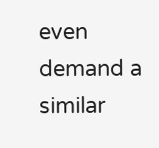even demand a similar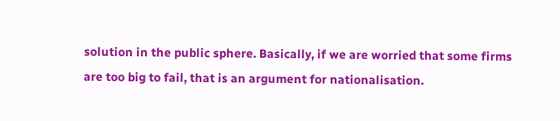solution in the public sphere. Basically, if we are worried that some firms are too big to fail, that is an argument for nationalisation.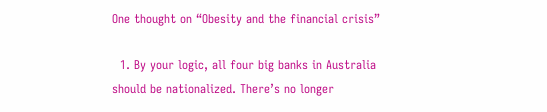One thought on “Obesity and the financial crisis”

  1. By your logic, all four big banks in Australia should be nationalized. There’s no longer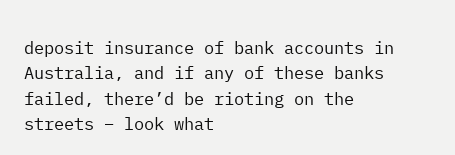deposit insurance of bank accounts in Australia, and if any of these banks failed, there’d be rioting on the streets – look what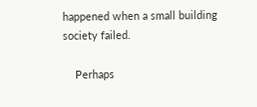happened when a small building society failed.

    Perhaps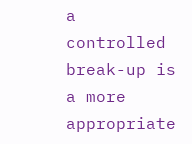a controlled break-up is a more appropriate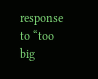response to “too big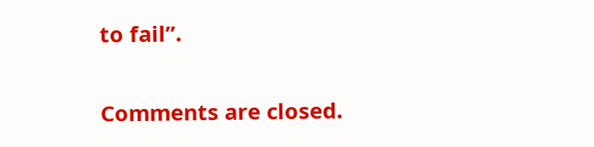to fail”.


Comments are closed.